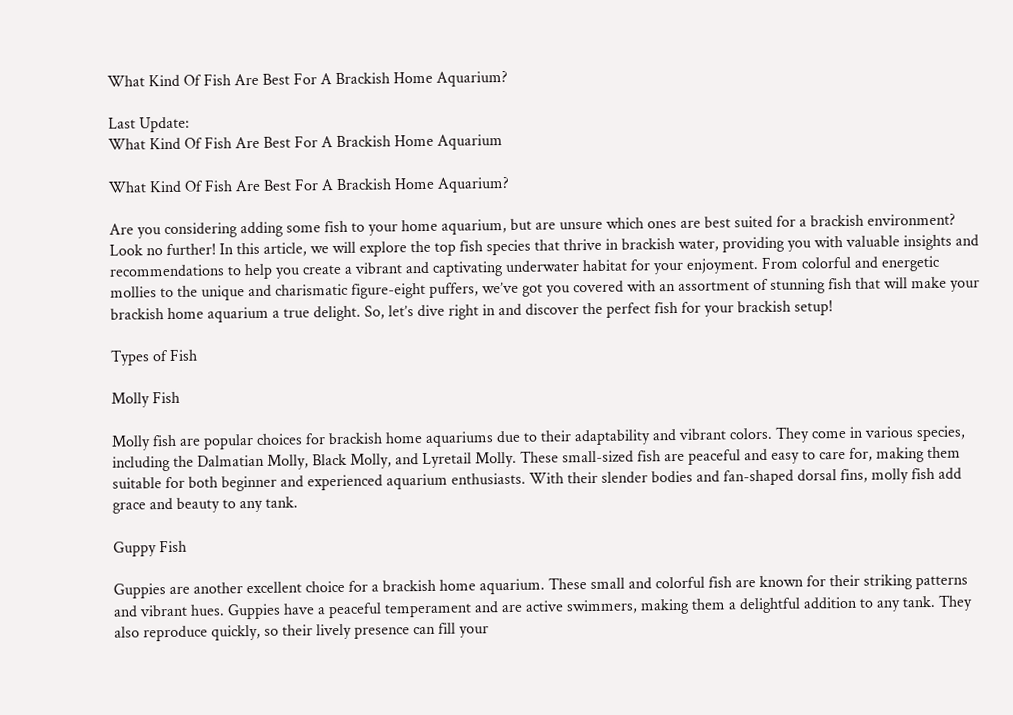What Kind Of Fish Are Best For A Brackish Home Aquarium?

Last Update:
What Kind Of Fish Are Best For A Brackish Home Aquarium

What Kind Of Fish Are Best For A Brackish Home Aquarium?

Are you considering adding some fish to your home aquarium, but are unsure which ones are best suited for a brackish environment? Look no further! In this article, we will explore the top fish species that thrive in brackish water, providing you with valuable insights and recommendations to help you create a vibrant and captivating underwater habitat for your enjoyment. From colorful and energetic mollies to the unique and charismatic figure-eight puffers, we’ve got you covered with an assortment of stunning fish that will make your brackish home aquarium a true delight. So, let’s dive right in and discover the perfect fish for your brackish setup!

Types of Fish

Molly Fish

Molly fish are popular choices for brackish home aquariums due to their adaptability and vibrant colors. They come in various species, including the Dalmatian Molly, Black Molly, and Lyretail Molly. These small-sized fish are peaceful and easy to care for, making them suitable for both beginner and experienced aquarium enthusiasts. With their slender bodies and fan-shaped dorsal fins, molly fish add grace and beauty to any tank.

Guppy Fish

Guppies are another excellent choice for a brackish home aquarium. These small and colorful fish are known for their striking patterns and vibrant hues. Guppies have a peaceful temperament and are active swimmers, making them a delightful addition to any tank. They also reproduce quickly, so their lively presence can fill your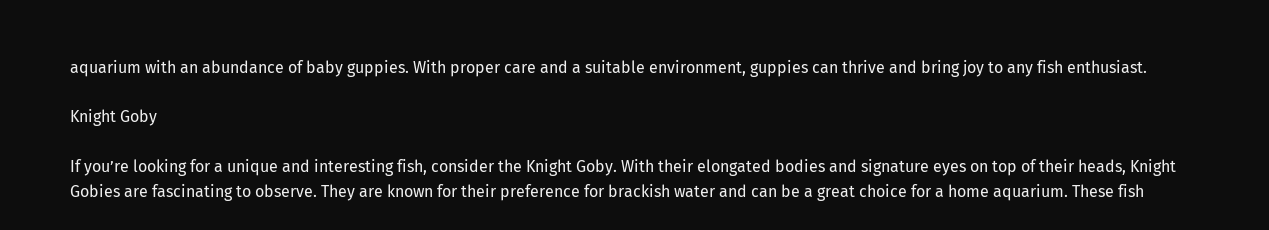aquarium with an abundance of baby guppies. With proper care and a suitable environment, guppies can thrive and bring joy to any fish enthusiast.

Knight Goby

If you’re looking for a unique and interesting fish, consider the Knight Goby. With their elongated bodies and signature eyes on top of their heads, Knight Gobies are fascinating to observe. They are known for their preference for brackish water and can be a great choice for a home aquarium. These fish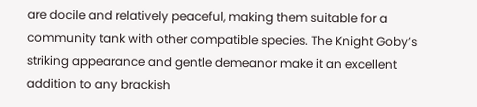are docile and relatively peaceful, making them suitable for a community tank with other compatible species. The Knight Goby’s striking appearance and gentle demeanor make it an excellent addition to any brackish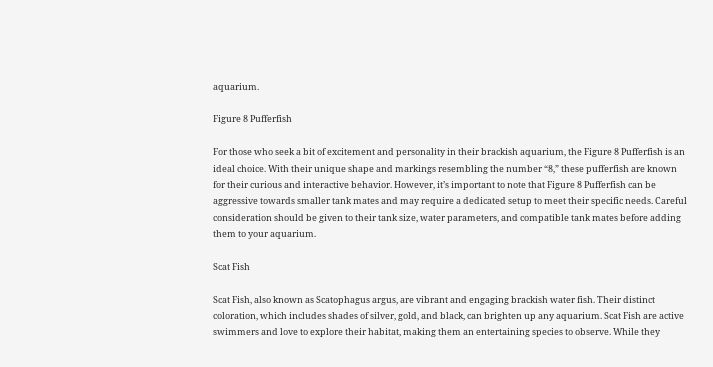aquarium.

Figure 8 Pufferfish

For those who seek a bit of excitement and personality in their brackish aquarium, the Figure 8 Pufferfish is an ideal choice. With their unique shape and markings resembling the number “8,” these pufferfish are known for their curious and interactive behavior. However, it’s important to note that Figure 8 Pufferfish can be aggressive towards smaller tank mates and may require a dedicated setup to meet their specific needs. Careful consideration should be given to their tank size, water parameters, and compatible tank mates before adding them to your aquarium.

Scat Fish

Scat Fish, also known as Scatophagus argus, are vibrant and engaging brackish water fish. Their distinct coloration, which includes shades of silver, gold, and black, can brighten up any aquarium. Scat Fish are active swimmers and love to explore their habitat, making them an entertaining species to observe. While they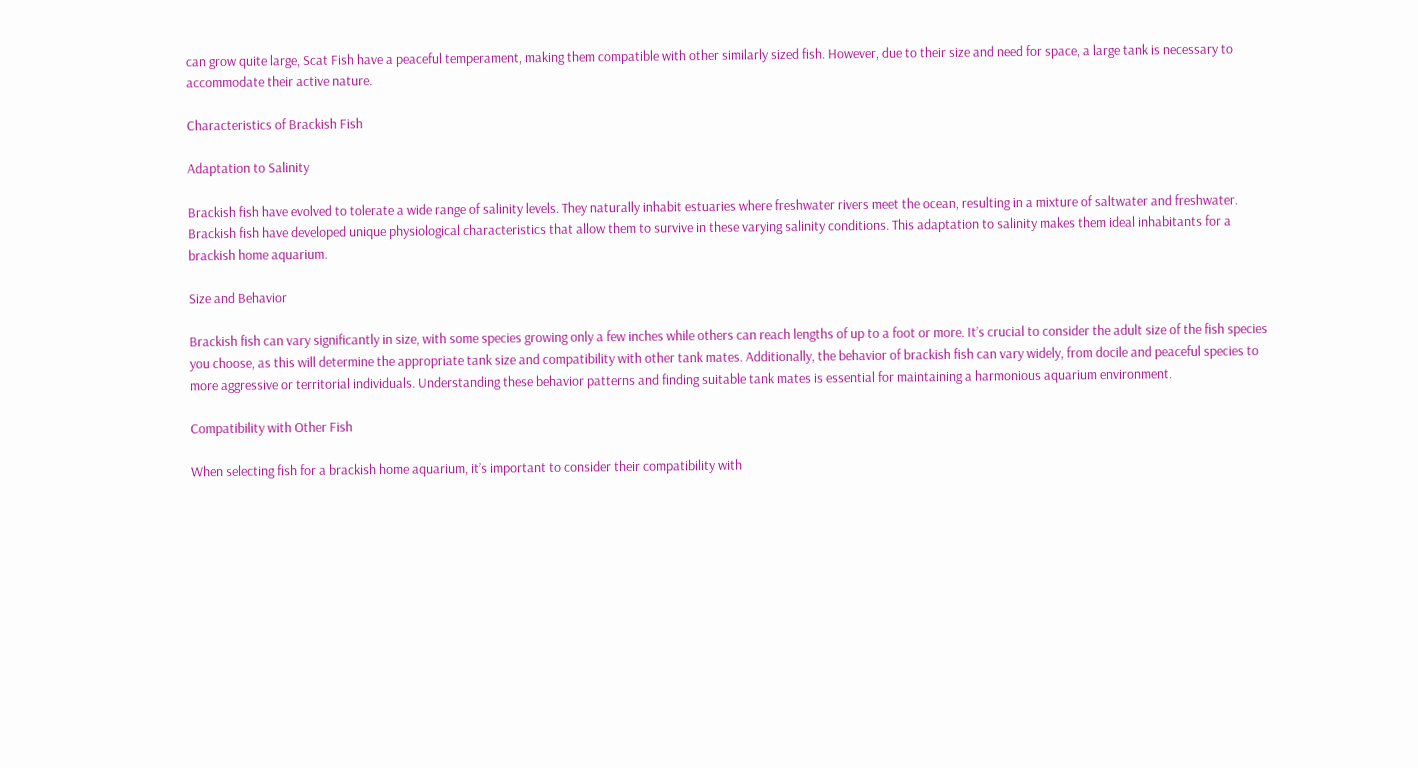can grow quite large, Scat Fish have a peaceful temperament, making them compatible with other similarly sized fish. However, due to their size and need for space, a large tank is necessary to accommodate their active nature.

Characteristics of Brackish Fish

Adaptation to Salinity

Brackish fish have evolved to tolerate a wide range of salinity levels. They naturally inhabit estuaries where freshwater rivers meet the ocean, resulting in a mixture of saltwater and freshwater. Brackish fish have developed unique physiological characteristics that allow them to survive in these varying salinity conditions. This adaptation to salinity makes them ideal inhabitants for a brackish home aquarium.

Size and Behavior

Brackish fish can vary significantly in size, with some species growing only a few inches while others can reach lengths of up to a foot or more. It’s crucial to consider the adult size of the fish species you choose, as this will determine the appropriate tank size and compatibility with other tank mates. Additionally, the behavior of brackish fish can vary widely, from docile and peaceful species to more aggressive or territorial individuals. Understanding these behavior patterns and finding suitable tank mates is essential for maintaining a harmonious aquarium environment.

Compatibility with Other Fish

When selecting fish for a brackish home aquarium, it’s important to consider their compatibility with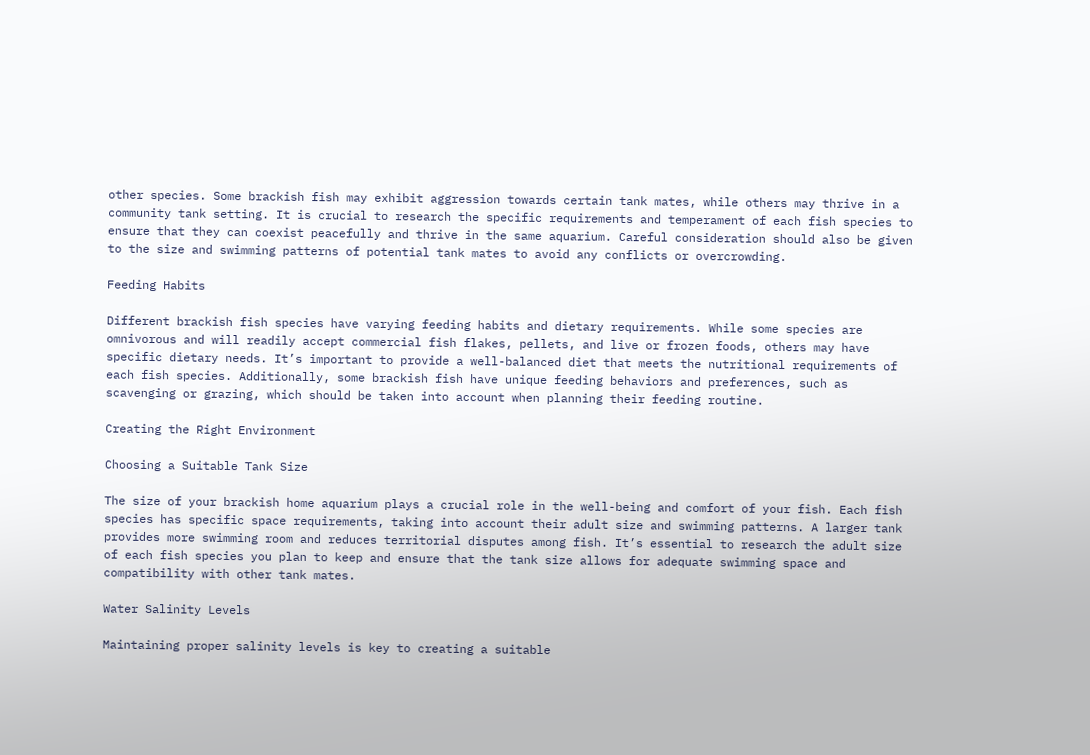other species. Some brackish fish may exhibit aggression towards certain tank mates, while others may thrive in a community tank setting. It is crucial to research the specific requirements and temperament of each fish species to ensure that they can coexist peacefully and thrive in the same aquarium. Careful consideration should also be given to the size and swimming patterns of potential tank mates to avoid any conflicts or overcrowding.

Feeding Habits

Different brackish fish species have varying feeding habits and dietary requirements. While some species are omnivorous and will readily accept commercial fish flakes, pellets, and live or frozen foods, others may have specific dietary needs. It’s important to provide a well-balanced diet that meets the nutritional requirements of each fish species. Additionally, some brackish fish have unique feeding behaviors and preferences, such as scavenging or grazing, which should be taken into account when planning their feeding routine.

Creating the Right Environment

Choosing a Suitable Tank Size

The size of your brackish home aquarium plays a crucial role in the well-being and comfort of your fish. Each fish species has specific space requirements, taking into account their adult size and swimming patterns. A larger tank provides more swimming room and reduces territorial disputes among fish. It’s essential to research the adult size of each fish species you plan to keep and ensure that the tank size allows for adequate swimming space and compatibility with other tank mates.

Water Salinity Levels

Maintaining proper salinity levels is key to creating a suitable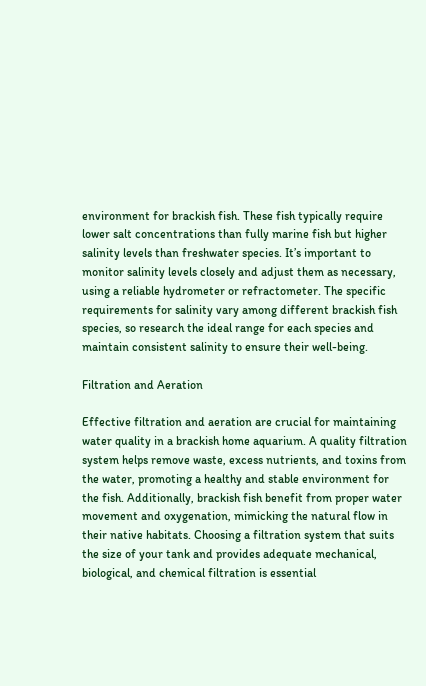environment for brackish fish. These fish typically require lower salt concentrations than fully marine fish but higher salinity levels than freshwater species. It’s important to monitor salinity levels closely and adjust them as necessary, using a reliable hydrometer or refractometer. The specific requirements for salinity vary among different brackish fish species, so research the ideal range for each species and maintain consistent salinity to ensure their well-being.

Filtration and Aeration

Effective filtration and aeration are crucial for maintaining water quality in a brackish home aquarium. A quality filtration system helps remove waste, excess nutrients, and toxins from the water, promoting a healthy and stable environment for the fish. Additionally, brackish fish benefit from proper water movement and oxygenation, mimicking the natural flow in their native habitats. Choosing a filtration system that suits the size of your tank and provides adequate mechanical, biological, and chemical filtration is essential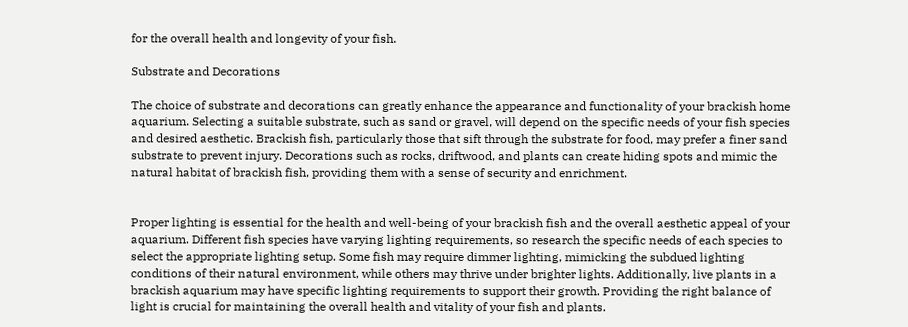for the overall health and longevity of your fish.

Substrate and Decorations

The choice of substrate and decorations can greatly enhance the appearance and functionality of your brackish home aquarium. Selecting a suitable substrate, such as sand or gravel, will depend on the specific needs of your fish species and desired aesthetic. Brackish fish, particularly those that sift through the substrate for food, may prefer a finer sand substrate to prevent injury. Decorations such as rocks, driftwood, and plants can create hiding spots and mimic the natural habitat of brackish fish, providing them with a sense of security and enrichment.


Proper lighting is essential for the health and well-being of your brackish fish and the overall aesthetic appeal of your aquarium. Different fish species have varying lighting requirements, so research the specific needs of each species to select the appropriate lighting setup. Some fish may require dimmer lighting, mimicking the subdued lighting conditions of their natural environment, while others may thrive under brighter lights. Additionally, live plants in a brackish aquarium may have specific lighting requirements to support their growth. Providing the right balance of light is crucial for maintaining the overall health and vitality of your fish and plants.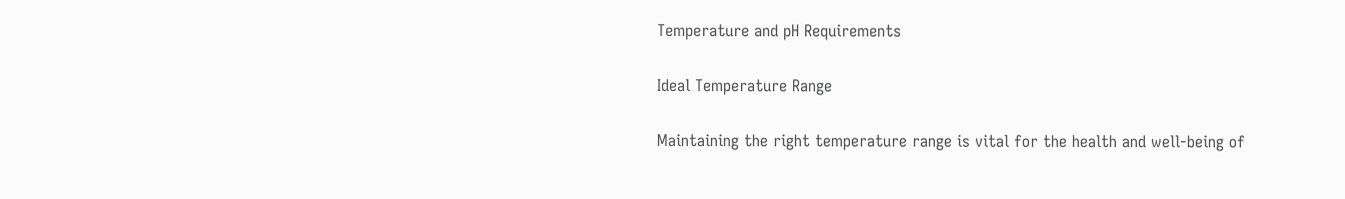Temperature and pH Requirements

Ideal Temperature Range

Maintaining the right temperature range is vital for the health and well-being of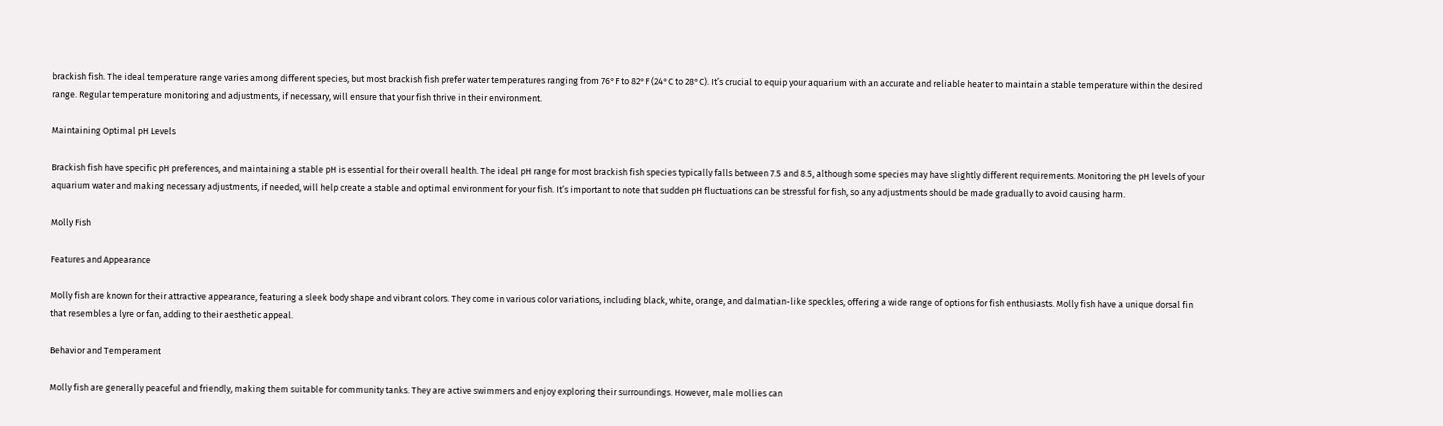brackish fish. The ideal temperature range varies among different species, but most brackish fish prefer water temperatures ranging from 76°F to 82°F (24°C to 28°C). It’s crucial to equip your aquarium with an accurate and reliable heater to maintain a stable temperature within the desired range. Regular temperature monitoring and adjustments, if necessary, will ensure that your fish thrive in their environment.

Maintaining Optimal pH Levels

Brackish fish have specific pH preferences, and maintaining a stable pH is essential for their overall health. The ideal pH range for most brackish fish species typically falls between 7.5 and 8.5, although some species may have slightly different requirements. Monitoring the pH levels of your aquarium water and making necessary adjustments, if needed, will help create a stable and optimal environment for your fish. It’s important to note that sudden pH fluctuations can be stressful for fish, so any adjustments should be made gradually to avoid causing harm.

Molly Fish

Features and Appearance

Molly fish are known for their attractive appearance, featuring a sleek body shape and vibrant colors. They come in various color variations, including black, white, orange, and dalmatian-like speckles, offering a wide range of options for fish enthusiasts. Molly fish have a unique dorsal fin that resembles a lyre or fan, adding to their aesthetic appeal.

Behavior and Temperament

Molly fish are generally peaceful and friendly, making them suitable for community tanks. They are active swimmers and enjoy exploring their surroundings. However, male mollies can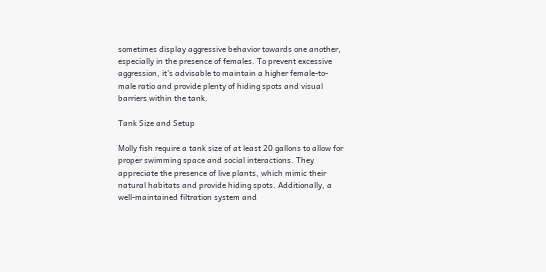sometimes display aggressive behavior towards one another, especially in the presence of females. To prevent excessive aggression, it’s advisable to maintain a higher female-to-male ratio and provide plenty of hiding spots and visual barriers within the tank.

Tank Size and Setup

Molly fish require a tank size of at least 20 gallons to allow for proper swimming space and social interactions. They appreciate the presence of live plants, which mimic their natural habitats and provide hiding spots. Additionally, a well-maintained filtration system and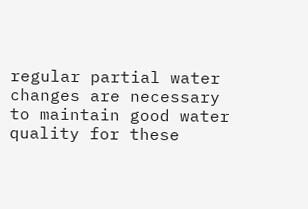regular partial water changes are necessary to maintain good water quality for these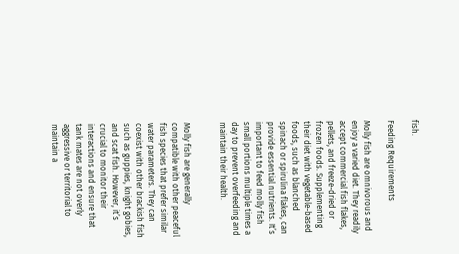fish.

Feeding Requirements

Molly fish are omnivorous and enjoy a varied diet. They readily accept commercial fish flakes, pellets, and freeze-dried or frozen foods. Supplementing their diet with vegetable-based foods, such as blanched spinach or spirulina flakes, can provide essential nutrients. It’s important to feed molly fish small portions multiple times a day to prevent overfeeding and maintain their health.


Molly fish are generally compatible with other peaceful fish species that prefer similar water parameters. They can coexist with other brackish fish such as guppies, knight gobies, and scat fish. However, it’s crucial to monitor their interactions and ensure that tank mates are not overly aggressive or territorial to maintain a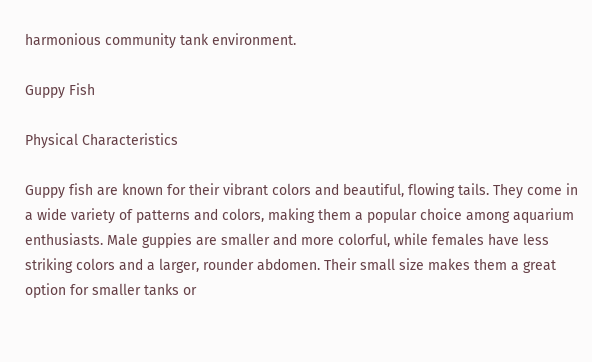harmonious community tank environment.

Guppy Fish

Physical Characteristics

Guppy fish are known for their vibrant colors and beautiful, flowing tails. They come in a wide variety of patterns and colors, making them a popular choice among aquarium enthusiasts. Male guppies are smaller and more colorful, while females have less striking colors and a larger, rounder abdomen. Their small size makes them a great option for smaller tanks or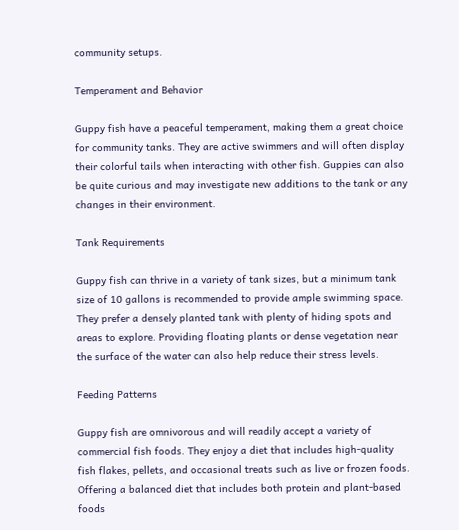community setups.

Temperament and Behavior

Guppy fish have a peaceful temperament, making them a great choice for community tanks. They are active swimmers and will often display their colorful tails when interacting with other fish. Guppies can also be quite curious and may investigate new additions to the tank or any changes in their environment.

Tank Requirements

Guppy fish can thrive in a variety of tank sizes, but a minimum tank size of 10 gallons is recommended to provide ample swimming space. They prefer a densely planted tank with plenty of hiding spots and areas to explore. Providing floating plants or dense vegetation near the surface of the water can also help reduce their stress levels.

Feeding Patterns

Guppy fish are omnivorous and will readily accept a variety of commercial fish foods. They enjoy a diet that includes high-quality fish flakes, pellets, and occasional treats such as live or frozen foods. Offering a balanced diet that includes both protein and plant-based foods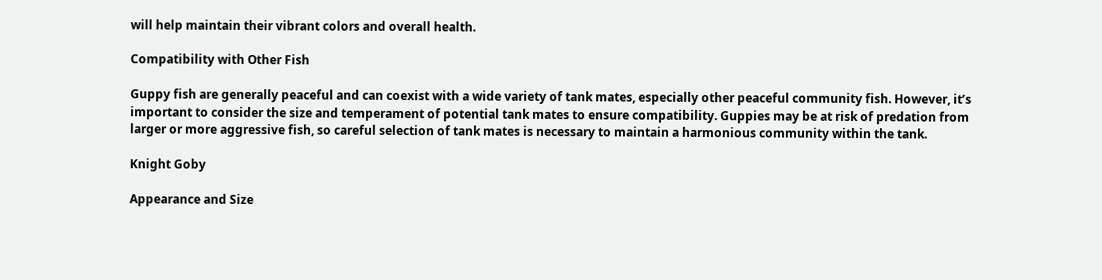will help maintain their vibrant colors and overall health.

Compatibility with Other Fish

Guppy fish are generally peaceful and can coexist with a wide variety of tank mates, especially other peaceful community fish. However, it’s important to consider the size and temperament of potential tank mates to ensure compatibility. Guppies may be at risk of predation from larger or more aggressive fish, so careful selection of tank mates is necessary to maintain a harmonious community within the tank.

Knight Goby

Appearance and Size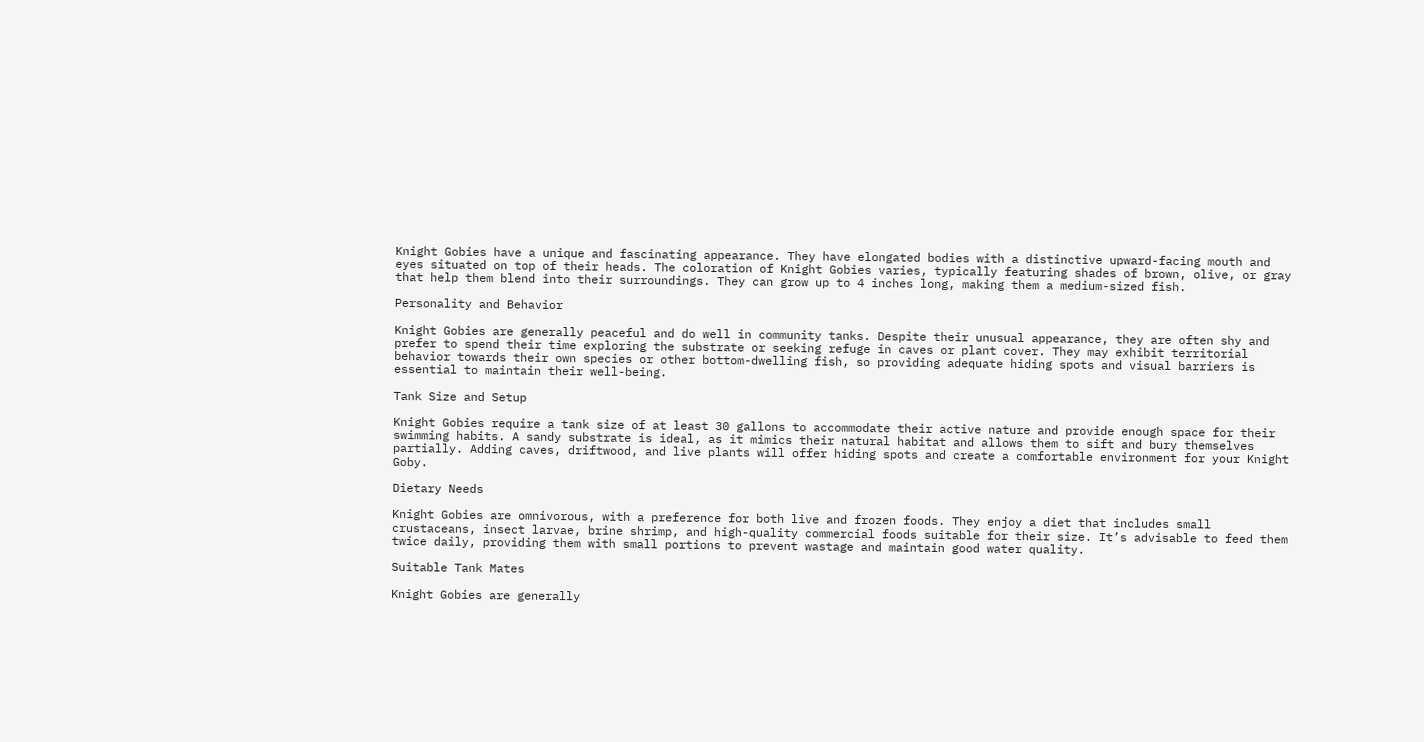Knight Gobies have a unique and fascinating appearance. They have elongated bodies with a distinctive upward-facing mouth and eyes situated on top of their heads. The coloration of Knight Gobies varies, typically featuring shades of brown, olive, or gray that help them blend into their surroundings. They can grow up to 4 inches long, making them a medium-sized fish.

Personality and Behavior

Knight Gobies are generally peaceful and do well in community tanks. Despite their unusual appearance, they are often shy and prefer to spend their time exploring the substrate or seeking refuge in caves or plant cover. They may exhibit territorial behavior towards their own species or other bottom-dwelling fish, so providing adequate hiding spots and visual barriers is essential to maintain their well-being.

Tank Size and Setup

Knight Gobies require a tank size of at least 30 gallons to accommodate their active nature and provide enough space for their swimming habits. A sandy substrate is ideal, as it mimics their natural habitat and allows them to sift and bury themselves partially. Adding caves, driftwood, and live plants will offer hiding spots and create a comfortable environment for your Knight Goby.

Dietary Needs

Knight Gobies are omnivorous, with a preference for both live and frozen foods. They enjoy a diet that includes small crustaceans, insect larvae, brine shrimp, and high-quality commercial foods suitable for their size. It’s advisable to feed them twice daily, providing them with small portions to prevent wastage and maintain good water quality.

Suitable Tank Mates

Knight Gobies are generally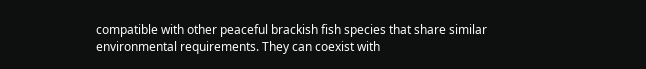compatible with other peaceful brackish fish species that share similar environmental requirements. They can coexist with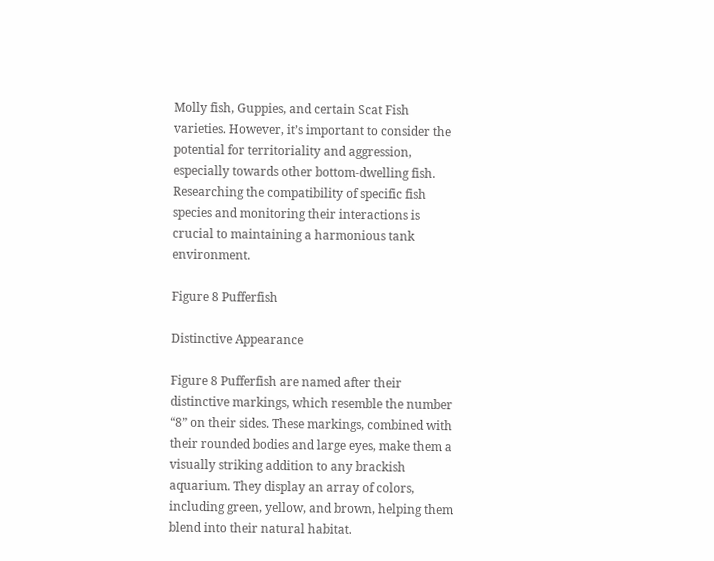Molly fish, Guppies, and certain Scat Fish varieties. However, it’s important to consider the potential for territoriality and aggression, especially towards other bottom-dwelling fish. Researching the compatibility of specific fish species and monitoring their interactions is crucial to maintaining a harmonious tank environment.

Figure 8 Pufferfish

Distinctive Appearance

Figure 8 Pufferfish are named after their distinctive markings, which resemble the number “8” on their sides. These markings, combined with their rounded bodies and large eyes, make them a visually striking addition to any brackish aquarium. They display an array of colors, including green, yellow, and brown, helping them blend into their natural habitat.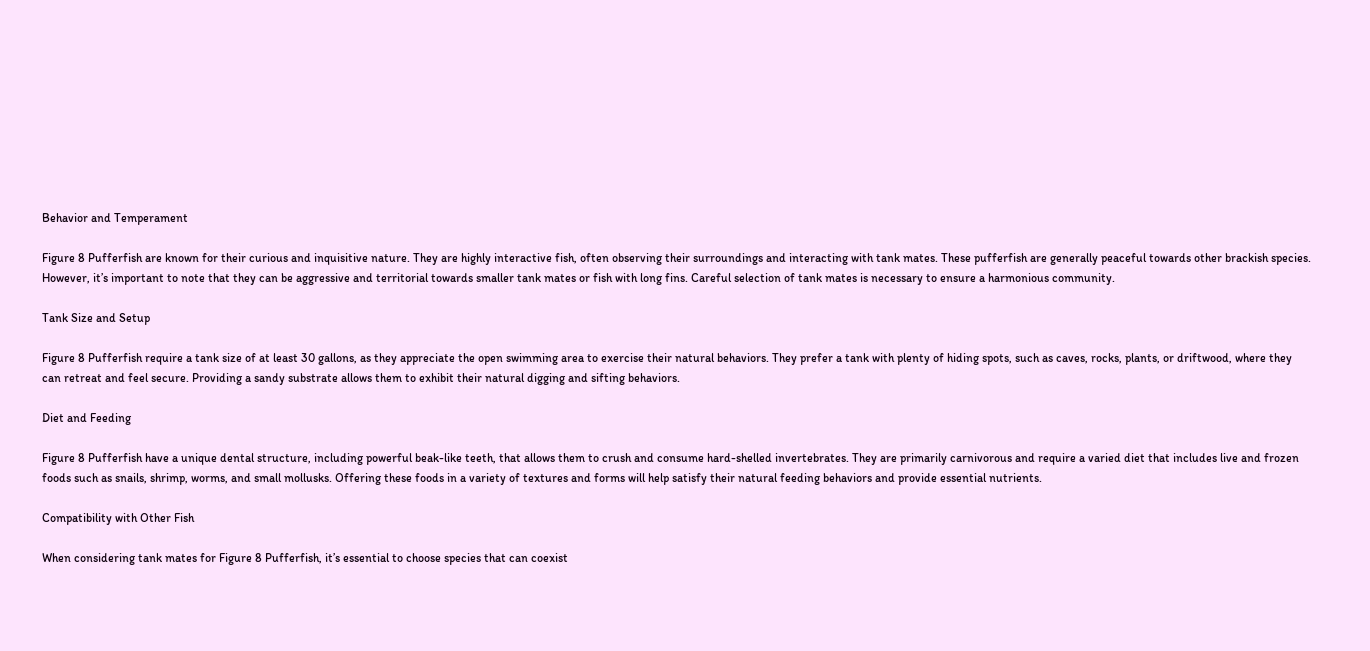Behavior and Temperament

Figure 8 Pufferfish are known for their curious and inquisitive nature. They are highly interactive fish, often observing their surroundings and interacting with tank mates. These pufferfish are generally peaceful towards other brackish species. However, it’s important to note that they can be aggressive and territorial towards smaller tank mates or fish with long fins. Careful selection of tank mates is necessary to ensure a harmonious community.

Tank Size and Setup

Figure 8 Pufferfish require a tank size of at least 30 gallons, as they appreciate the open swimming area to exercise their natural behaviors. They prefer a tank with plenty of hiding spots, such as caves, rocks, plants, or driftwood, where they can retreat and feel secure. Providing a sandy substrate allows them to exhibit their natural digging and sifting behaviors.

Diet and Feeding

Figure 8 Pufferfish have a unique dental structure, including powerful beak-like teeth, that allows them to crush and consume hard-shelled invertebrates. They are primarily carnivorous and require a varied diet that includes live and frozen foods such as snails, shrimp, worms, and small mollusks. Offering these foods in a variety of textures and forms will help satisfy their natural feeding behaviors and provide essential nutrients.

Compatibility with Other Fish

When considering tank mates for Figure 8 Pufferfish, it’s essential to choose species that can coexist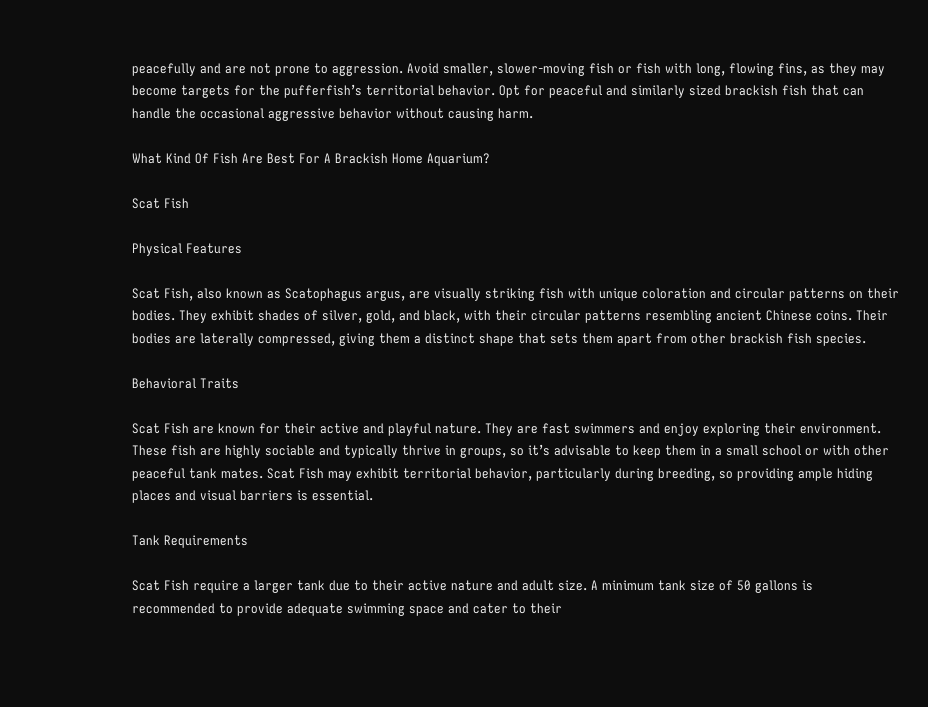peacefully and are not prone to aggression. Avoid smaller, slower-moving fish or fish with long, flowing fins, as they may become targets for the pufferfish’s territorial behavior. Opt for peaceful and similarly sized brackish fish that can handle the occasional aggressive behavior without causing harm.

What Kind Of Fish Are Best For A Brackish Home Aquarium?

Scat Fish

Physical Features

Scat Fish, also known as Scatophagus argus, are visually striking fish with unique coloration and circular patterns on their bodies. They exhibit shades of silver, gold, and black, with their circular patterns resembling ancient Chinese coins. Their bodies are laterally compressed, giving them a distinct shape that sets them apart from other brackish fish species.

Behavioral Traits

Scat Fish are known for their active and playful nature. They are fast swimmers and enjoy exploring their environment. These fish are highly sociable and typically thrive in groups, so it’s advisable to keep them in a small school or with other peaceful tank mates. Scat Fish may exhibit territorial behavior, particularly during breeding, so providing ample hiding places and visual barriers is essential.

Tank Requirements

Scat Fish require a larger tank due to their active nature and adult size. A minimum tank size of 50 gallons is recommended to provide adequate swimming space and cater to their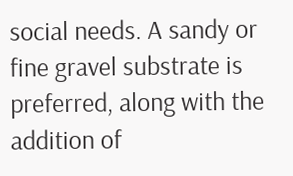social needs. A sandy or fine gravel substrate is preferred, along with the addition of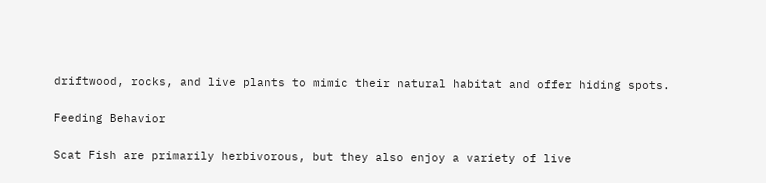driftwood, rocks, and live plants to mimic their natural habitat and offer hiding spots.

Feeding Behavior

Scat Fish are primarily herbivorous, but they also enjoy a variety of live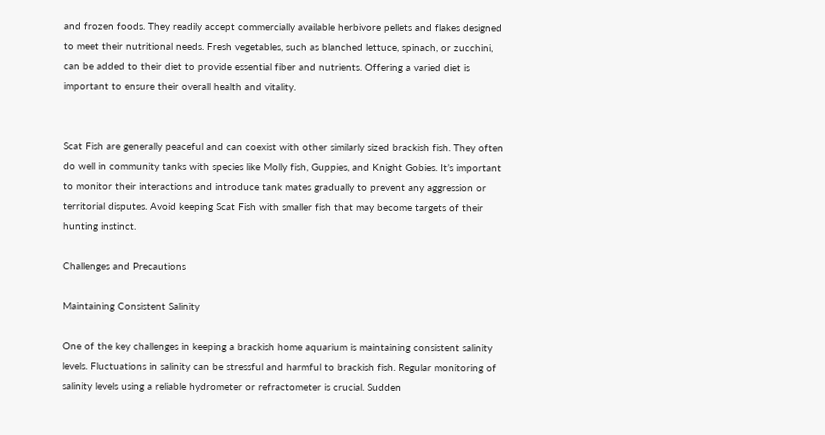and frozen foods. They readily accept commercially available herbivore pellets and flakes designed to meet their nutritional needs. Fresh vegetables, such as blanched lettuce, spinach, or zucchini, can be added to their diet to provide essential fiber and nutrients. Offering a varied diet is important to ensure their overall health and vitality.


Scat Fish are generally peaceful and can coexist with other similarly sized brackish fish. They often do well in community tanks with species like Molly fish, Guppies, and Knight Gobies. It’s important to monitor their interactions and introduce tank mates gradually to prevent any aggression or territorial disputes. Avoid keeping Scat Fish with smaller fish that may become targets of their hunting instinct.

Challenges and Precautions

Maintaining Consistent Salinity

One of the key challenges in keeping a brackish home aquarium is maintaining consistent salinity levels. Fluctuations in salinity can be stressful and harmful to brackish fish. Regular monitoring of salinity levels using a reliable hydrometer or refractometer is crucial. Sudden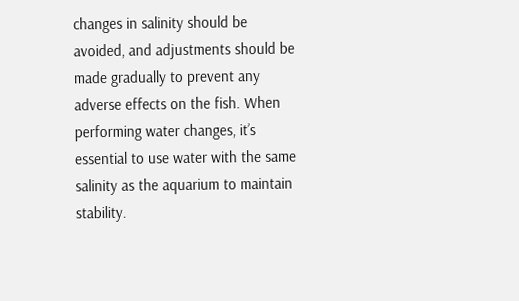changes in salinity should be avoided, and adjustments should be made gradually to prevent any adverse effects on the fish. When performing water changes, it’s essential to use water with the same salinity as the aquarium to maintain stability.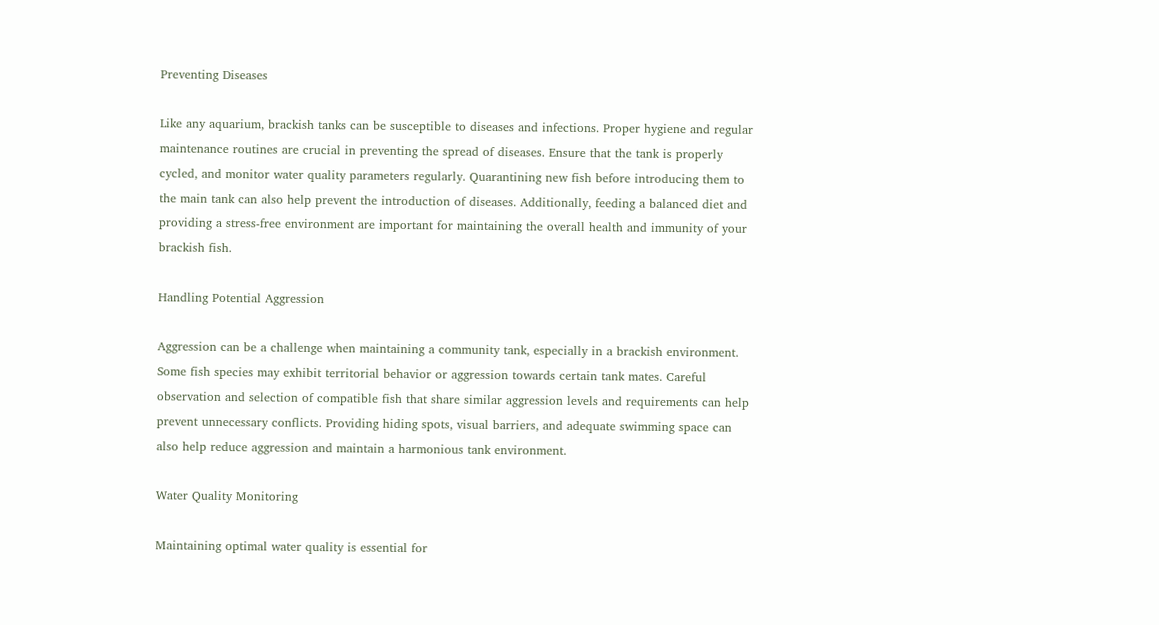Preventing Diseases

Like any aquarium, brackish tanks can be susceptible to diseases and infections. Proper hygiene and regular maintenance routines are crucial in preventing the spread of diseases. Ensure that the tank is properly cycled, and monitor water quality parameters regularly. Quarantining new fish before introducing them to the main tank can also help prevent the introduction of diseases. Additionally, feeding a balanced diet and providing a stress-free environment are important for maintaining the overall health and immunity of your brackish fish.

Handling Potential Aggression

Aggression can be a challenge when maintaining a community tank, especially in a brackish environment. Some fish species may exhibit territorial behavior or aggression towards certain tank mates. Careful observation and selection of compatible fish that share similar aggression levels and requirements can help prevent unnecessary conflicts. Providing hiding spots, visual barriers, and adequate swimming space can also help reduce aggression and maintain a harmonious tank environment.

Water Quality Monitoring

Maintaining optimal water quality is essential for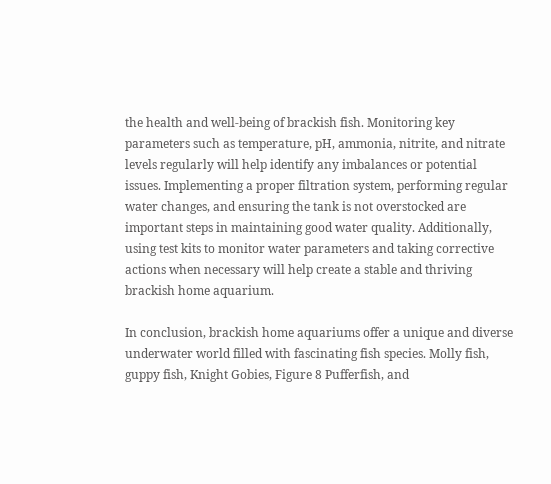the health and well-being of brackish fish. Monitoring key parameters such as temperature, pH, ammonia, nitrite, and nitrate levels regularly will help identify any imbalances or potential issues. Implementing a proper filtration system, performing regular water changes, and ensuring the tank is not overstocked are important steps in maintaining good water quality. Additionally, using test kits to monitor water parameters and taking corrective actions when necessary will help create a stable and thriving brackish home aquarium.

In conclusion, brackish home aquariums offer a unique and diverse underwater world filled with fascinating fish species. Molly fish, guppy fish, Knight Gobies, Figure 8 Pufferfish, and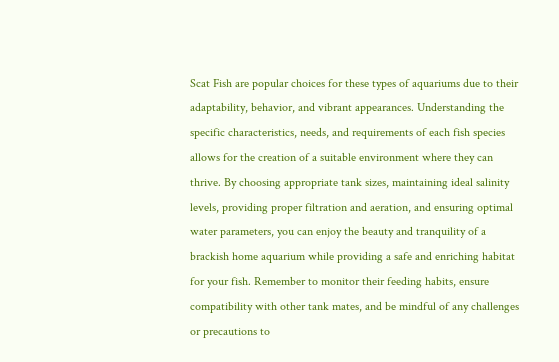Scat Fish are popular choices for these types of aquariums due to their adaptability, behavior, and vibrant appearances. Understanding the specific characteristics, needs, and requirements of each fish species allows for the creation of a suitable environment where they can thrive. By choosing appropriate tank sizes, maintaining ideal salinity levels, providing proper filtration and aeration, and ensuring optimal water parameters, you can enjoy the beauty and tranquility of a brackish home aquarium while providing a safe and enriching habitat for your fish. Remember to monitor their feeding habits, ensure compatibility with other tank mates, and be mindful of any challenges or precautions to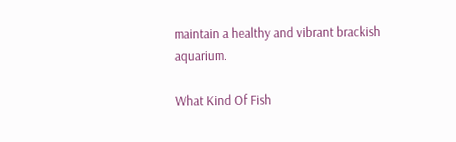maintain a healthy and vibrant brackish aquarium.

What Kind Of Fish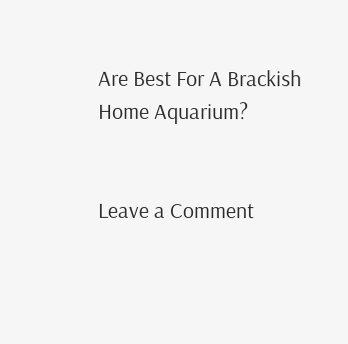Are Best For A Brackish Home Aquarium?


Leave a Comment